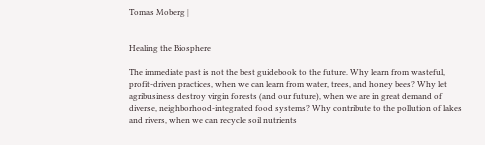Tomas Moberg |


Healing the Biosphere

The immediate past is not the best guidebook to the future. Why learn from wasteful, profit-driven practices, when we can learn from water, trees, and honey bees? Why let agribusiness destroy virgin forests (and our future), when we are in great demand of diverse, neighborhood-integrated food systems? Why contribute to the pollution of lakes and rivers, when we can recycle soil nutrients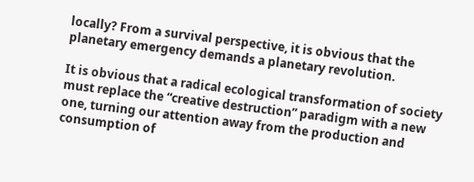locally? From a survival perspective, it is obvious that the planetary emergency demands a planetary revolution.

It is obvious that a radical ecological transformation of society must replace the “creative destruction” paradigm with a new one, turning our attention away from the production and consumption of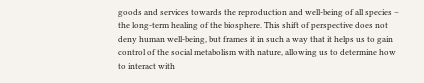goods and services towards the reproduction and well-being of all species – the long-term healing of the biosphere. This shift of perspective does not deny human well-being, but frames it in such a way that it helps us to gain control of the social metabolism with nature, allowing us to determine how to interact with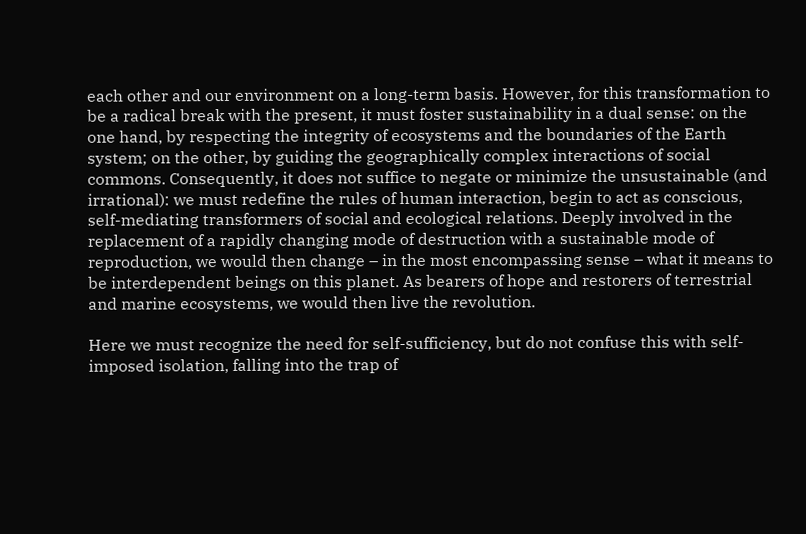each other and our environment on a long-term basis. However, for this transformation to be a radical break with the present, it must foster sustainability in a dual sense: on the one hand, by respecting the integrity of ecosystems and the boundaries of the Earth system; on the other, by guiding the geographically complex interactions of social commons. Consequently, it does not suffice to negate or minimize the unsustainable (and irrational): we must redefine the rules of human interaction, begin to act as conscious, self-mediating transformers of social and ecological relations. Deeply involved in the replacement of a rapidly changing mode of destruction with a sustainable mode of reproduction, we would then change – in the most encompassing sense – what it means to be interdependent beings on this planet. As bearers of hope and restorers of terrestrial and marine ecosystems, we would then live the revolution.

Here we must recognize the need for self-sufficiency, but do not confuse this with self-imposed isolation, falling into the trap of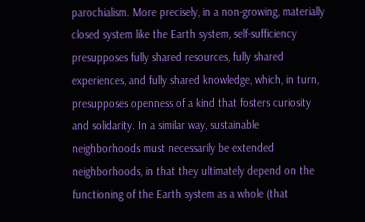parochialism. More precisely, in a non-growing, materially closed system like the Earth system, self-sufficiency presupposes fully shared resources, fully shared experiences, and fully shared knowledge, which, in turn, presupposes openness of a kind that fosters curiosity and solidarity. In a similar way, sustainable neighborhoods must necessarily be extended neighborhoods, in that they ultimately depend on the functioning of the Earth system as a whole (that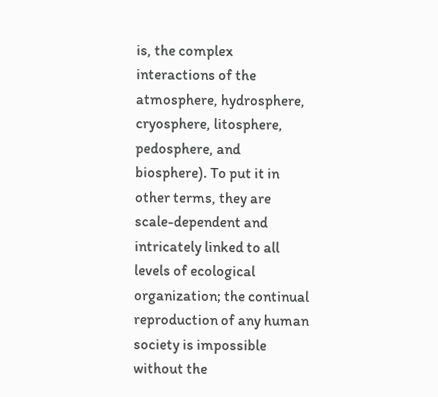is, the complex interactions of the atmosphere, hydrosphere, cryosphere, litosphere, pedosphere, and biosphere). To put it in other terms, they are scale-dependent and intricately linked to all levels of ecological organization; the continual reproduction of any human society is impossible without the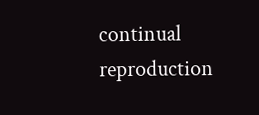continual reproduction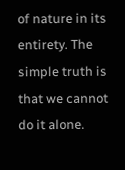of nature in its entirety. The simple truth is that we cannot do it alone.